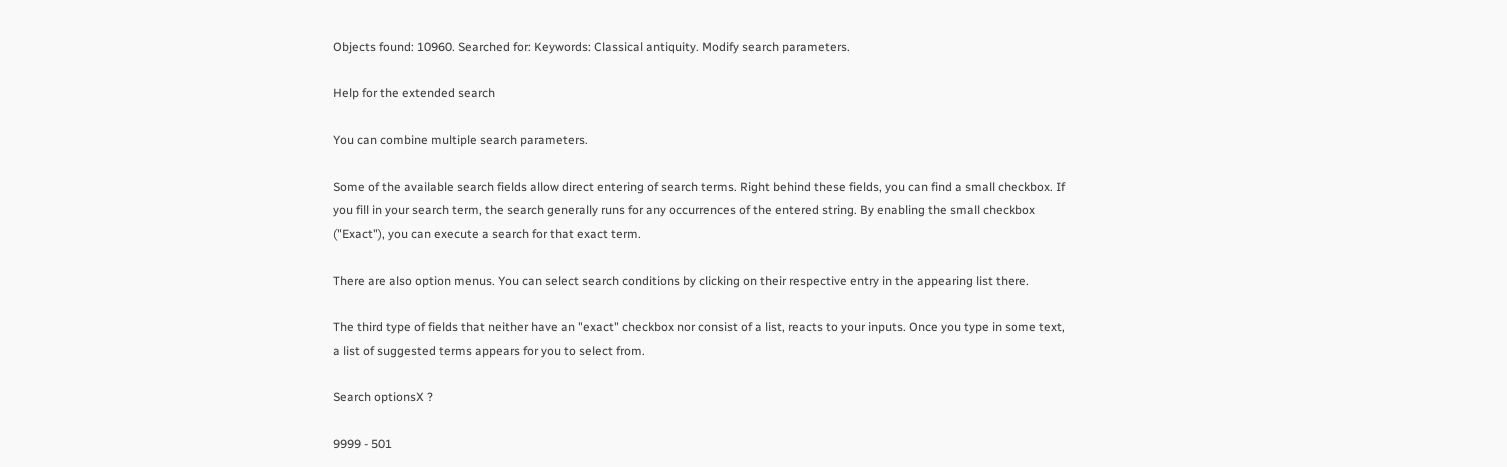Objects found: 10960. Searched for: Keywords: Classical antiquity. Modify search parameters.

Help for the extended search

You can combine multiple search parameters.

Some of the available search fields allow direct entering of search terms. Right behind these fields, you can find a small checkbox. If you fill in your search term, the search generally runs for any occurrences of the entered string. By enabling the small checkbox ("Exact"), you can execute a search for that exact term.

There are also option menus. You can select search conditions by clicking on their respective entry in the appearing list there.

The third type of fields that neither have an "exact" checkbox nor consist of a list, reacts to your inputs. Once you type in some text, a list of suggested terms appears for you to select from.

Search optionsX ?

9999 - 501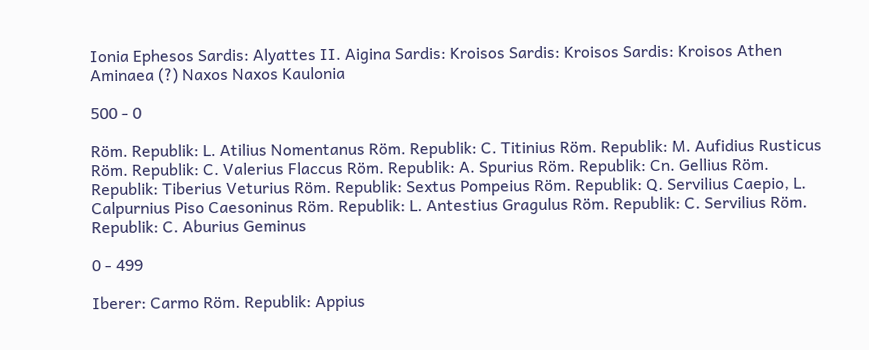Ionia Ephesos Sardis: Alyattes II. Aigina Sardis: Kroisos Sardis: Kroisos Sardis: Kroisos Athen Aminaea (?) Naxos Naxos Kaulonia

500 - 0

Röm. Republik: L. Atilius Nomentanus Röm. Republik: C. Titinius Röm. Republik: M. Aufidius Rusticus Röm. Republik: C. Valerius Flaccus Röm. Republik: A. Spurius Röm. Republik: Cn. Gellius Röm. Republik: Tiberius Veturius Röm. Republik: Sextus Pompeius Röm. Republik: Q. Servilius Caepio, L. Calpurnius Piso Caesoninus Röm. Republik: L. Antestius Gragulus Röm. Republik: C. Servilius Röm. Republik: C. Aburius Geminus

0 - 499

Iberer: Carmo Röm. Republik: Appius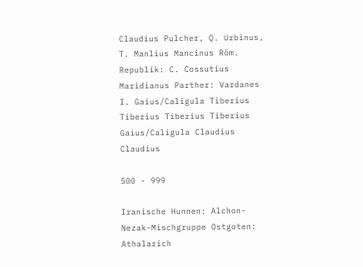Claudius Pulcher, Q. Urbinus, T. Manlius Mancinus Röm. Republik: C. Cossutius Maridianus Parther: Vardanes I. Gaius/Caligula Tiberius Tiberius Tiberius Tiberius Gaius/Caligula Claudius Claudius

500 - 999

Iranische Hunnen: Alchon-Nezak-Mischgruppe Ostgoten: Athalarich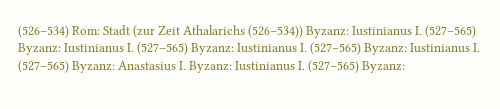(526–534) Rom: Stadt (zur Zeit Athalarichs (526–534)) Byzanz: Iustinianus I. (527–565) Byzanz: Iustinianus I. (527–565) Byzanz: Iustinianus I. (527–565) Byzanz: Iustinianus I. (527–565) Byzanz: Anastasius I. Byzanz: Iustinianus I. (527–565) Byzanz: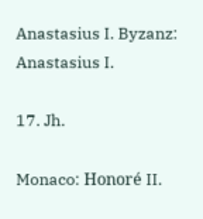Anastasius I. Byzanz: Anastasius I.

17. Jh.

Monaco: Honoré II.